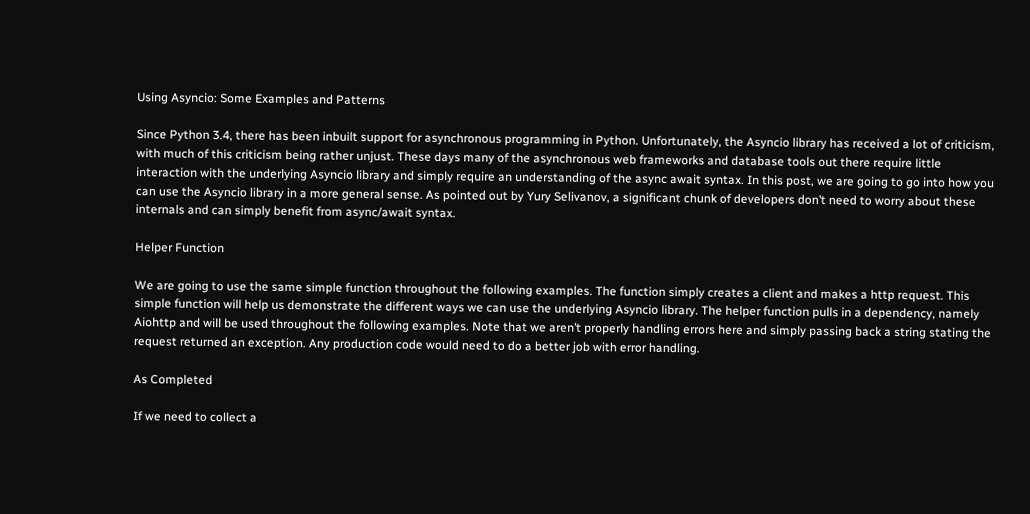Using Asyncio: Some Examples and Patterns

Since Python 3.4, there has been inbuilt support for asynchronous programming in Python. Unfortunately, the Asyncio library has received a lot of criticism, with much of this criticism being rather unjust. These days many of the asynchronous web frameworks and database tools out there require little interaction with the underlying Asyncio library and simply require an understanding of the async await syntax. In this post, we are going to go into how you can use the Asyncio library in a more general sense. As pointed out by Yury Selivanov, a significant chunk of developers don’t need to worry about these internals and can simply benefit from async/await syntax.

Helper Function

We are going to use the same simple function throughout the following examples. The function simply creates a client and makes a http request. This simple function will help us demonstrate the different ways we can use the underlying Asyncio library. The helper function pulls in a dependency, namely Aiohttp and will be used throughout the following examples. Note that we aren’t properly handling errors here and simply passing back a string stating the request returned an exception. Any production code would need to do a better job with error handling.

As Completed

If we need to collect a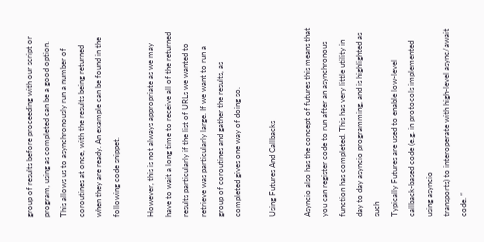group of results before proceeding with our script or program, using as completed can be a good option. This allows us to asynchronously run a number of coroutines at once, with the results being returned when they are ready. An example can be found in the following code snippet.

However, this is not always appropriate as we may have to wait a long time to receive all of the returned results particularly if the list of URLs we wanted to retrieve was particularly large. If we want to run a group of coroutines and gather the results, as completed gives one way of doing so.

Using Futures And Callbacks

Asyncio also has the concept of futures this means that you can register code to run after an asynchronous function has completed. This has very little utility in day to day asyncio programming, and is highlighted as such
Typically Futures are used to enable low-level callback-based code (e.g. in protocols implemented using asyncio
transports) to interoperate with high-level async/await code. “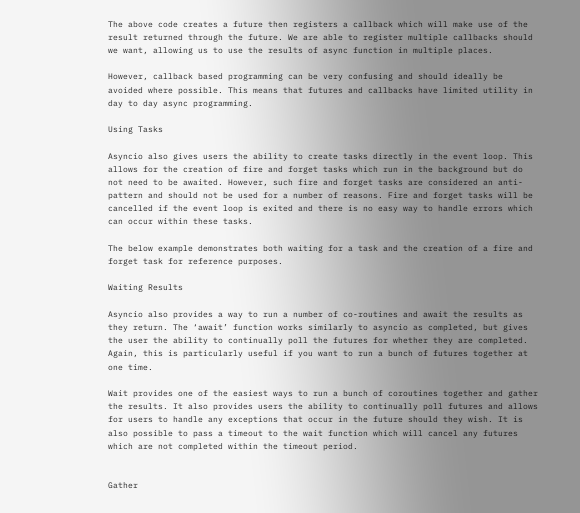The above code creates a future then registers a callback which will make use of the result returned through the future. We are able to register multiple callbacks should we want, allowing us to use the results of async function in multiple places.

However, callback based programming can be very confusing and should ideally be avoided where possible. This means that futures and callbacks have limited utility in day to day async programming.

Using Tasks

Asyncio also gives users the ability to create tasks directly in the event loop. This allows for the creation of fire and forget tasks which run in the background but do not need to be awaited. However, such fire and forget tasks are considered an anti-pattern and should not be used for a number of reasons. Fire and forget tasks will be cancelled if the event loop is exited and there is no easy way to handle errors which can occur within these tasks.

The below example demonstrates both waiting for a task and the creation of a fire and forget task for reference purposes.

Waiting Results

Asyncio also provides a way to run a number of co-routines and await the results as they return. The ‘await’ function works similarly to asyncio as completed, but gives the user the ability to continually poll the futures for whether they are completed. Again, this is particularly useful if you want to run a bunch of futures together at one time.

Wait provides one of the easiest ways to run a bunch of coroutines together and gather the results. It also provides users the ability to continually poll futures and allows for users to handle any exceptions that occur in the future should they wish. It is also possible to pass a timeout to the wait function which will cancel any futures which are not completed within the timeout period.


Gather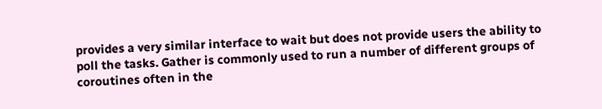provides a very similar interface to wait but does not provide users the ability to poll the tasks. Gather is commonly used to run a number of different groups of coroutines often in the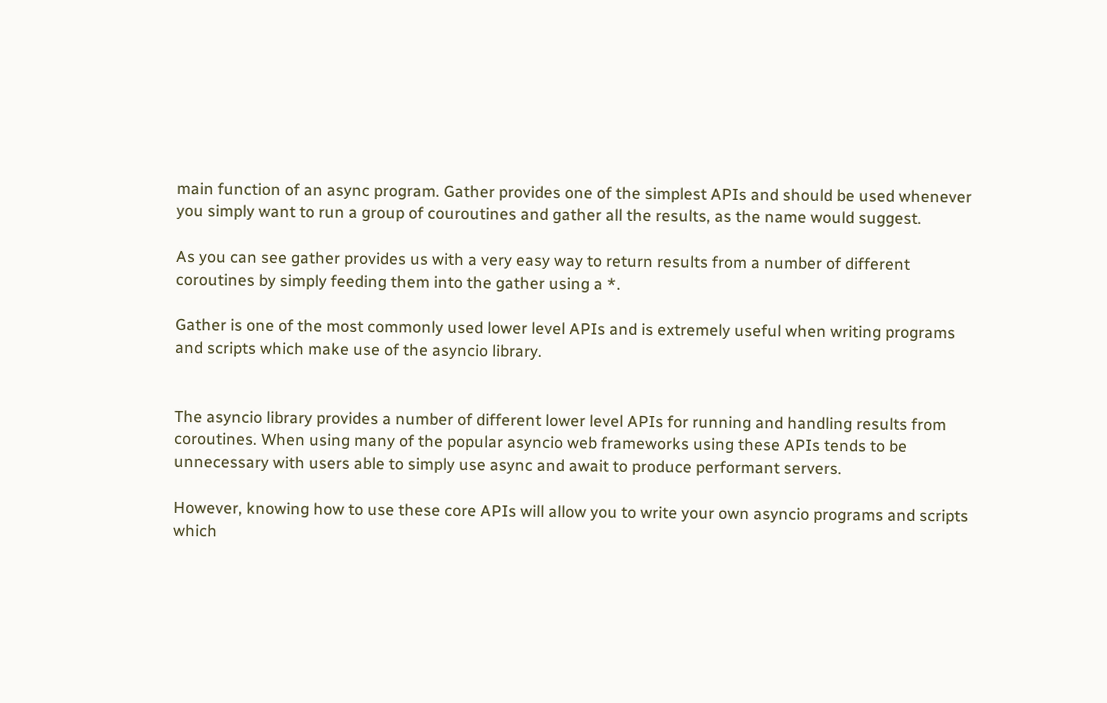main function of an async program. Gather provides one of the simplest APIs and should be used whenever you simply want to run a group of couroutines and gather all the results, as the name would suggest.

As you can see gather provides us with a very easy way to return results from a number of different coroutines by simply feeding them into the gather using a *.

Gather is one of the most commonly used lower level APIs and is extremely useful when writing programs and scripts which make use of the asyncio library.


The asyncio library provides a number of different lower level APIs for running and handling results from coroutines. When using many of the popular asyncio web frameworks using these APIs tends to be unnecessary with users able to simply use async and await to produce performant servers.

However, knowing how to use these core APIs will allow you to write your own asyncio programs and scripts which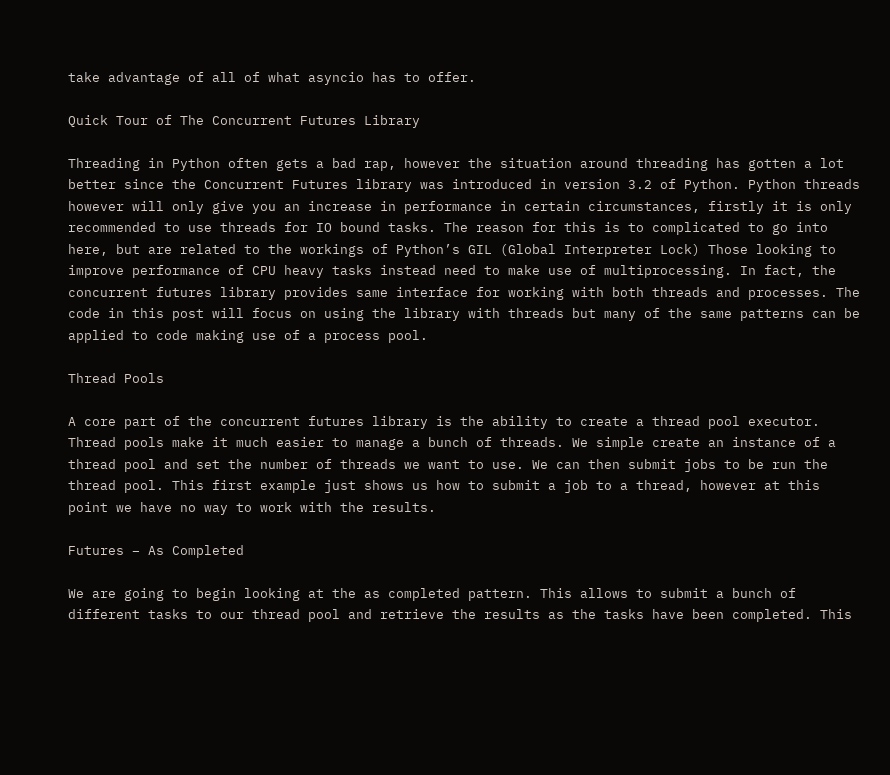take advantage of all of what asyncio has to offer.

Quick Tour of The Concurrent Futures Library

Threading in Python often gets a bad rap, however the situation around threading has gotten a lot better since the Concurrent Futures library was introduced in version 3.2 of Python. Python threads however will only give you an increase in performance in certain circumstances, firstly it is only recommended to use threads for IO bound tasks. The reason for this is to complicated to go into here, but are related to the workings of Python’s GIL (Global Interpreter Lock) Those looking to improve performance of CPU heavy tasks instead need to make use of multiprocessing. In fact, the concurrent futures library provides same interface for working with both threads and processes. The code in this post will focus on using the library with threads but many of the same patterns can be applied to code making use of a process pool.

Thread Pools

A core part of the concurrent futures library is the ability to create a thread pool executor. Thread pools make it much easier to manage a bunch of threads. We simple create an instance of a thread pool and set the number of threads we want to use. We can then submit jobs to be run the thread pool. This first example just shows us how to submit a job to a thread, however at this point we have no way to work with the results.

Futures – As Completed

We are going to begin looking at the as completed pattern. This allows to submit a bunch of different tasks to our thread pool and retrieve the results as the tasks have been completed. This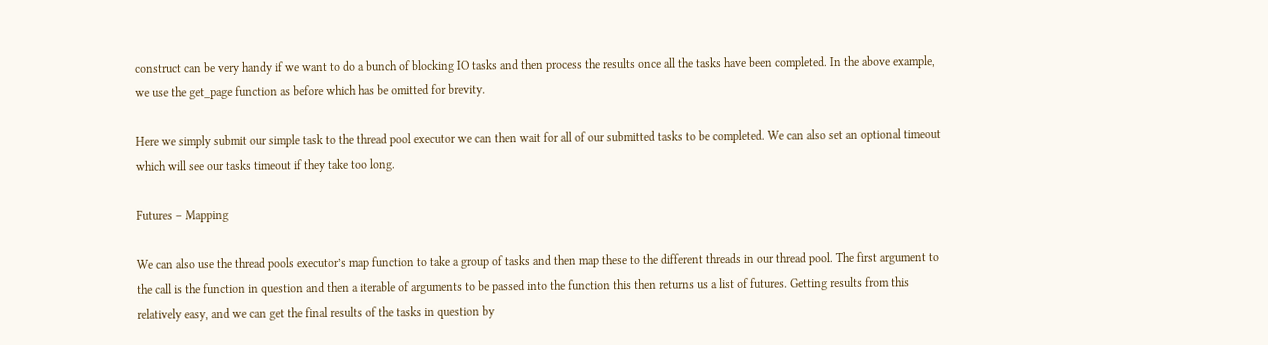construct can be very handy if we want to do a bunch of blocking IO tasks and then process the results once all the tasks have been completed. In the above example, we use the get_page function as before which has be omitted for brevity.

Here we simply submit our simple task to the thread pool executor we can then wait for all of our submitted tasks to be completed. We can also set an optional timeout which will see our tasks timeout if they take too long.

Futures – Mapping

We can also use the thread pools executor’s map function to take a group of tasks and then map these to the different threads in our thread pool. The first argument to the call is the function in question and then a iterable of arguments to be passed into the function this then returns us a list of futures. Getting results from this relatively easy, and we can get the final results of the tasks in question by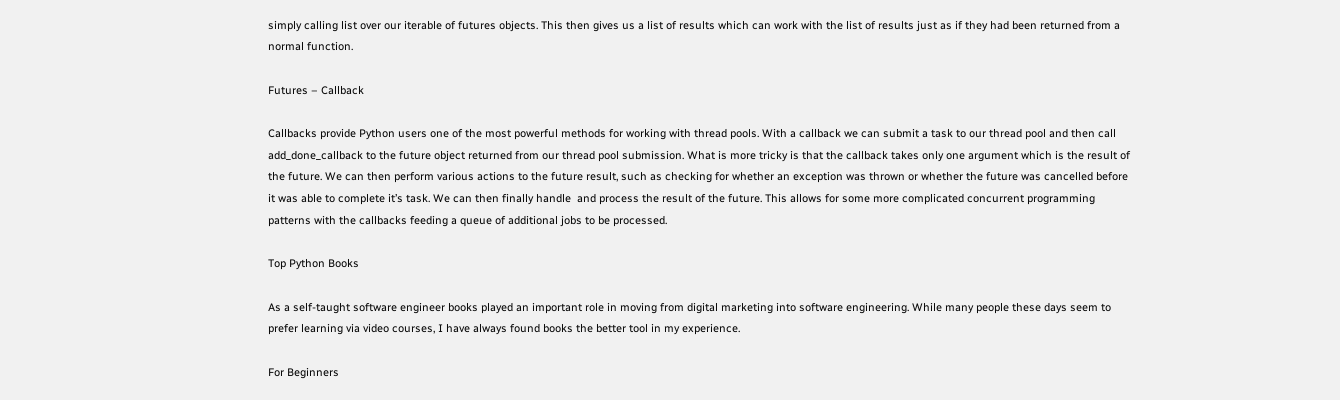simply calling list over our iterable of futures objects. This then gives us a list of results which can work with the list of results just as if they had been returned from a normal function.

Futures – Callback

Callbacks provide Python users one of the most powerful methods for working with thread pools. With a callback we can submit a task to our thread pool and then call add_done_callback to the future object returned from our thread pool submission. What is more tricky is that the callback takes only one argument which is the result of the future. We can then perform various actions to the future result, such as checking for whether an exception was thrown or whether the future was cancelled before it was able to complete it’s task. We can then finally handle  and process the result of the future. This allows for some more complicated concurrent programming patterns with the callbacks feeding a queue of additional jobs to be processed.

Top Python Books

As a self-taught software engineer books played an important role in moving from digital marketing into software engineering. While many people these days seem to prefer learning via video courses, I have always found books the better tool in my experience.

For Beginners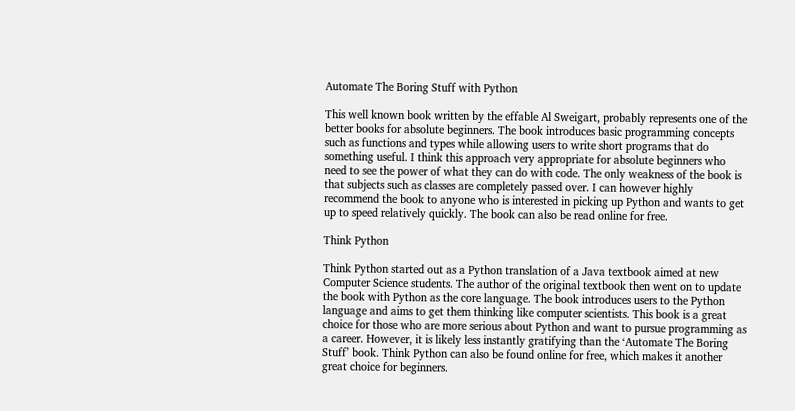Automate The Boring Stuff with Python

This well known book written by the effable Al Sweigart, probably represents one of the better books for absolute beginners. The book introduces basic programming concepts such as functions and types while allowing users to write short programs that do something useful. I think this approach very appropriate for absolute beginners who need to see the power of what they can do with code. The only weakness of the book is that subjects such as classes are completely passed over. I can however highly recommend the book to anyone who is interested in picking up Python and wants to get up to speed relatively quickly. The book can also be read online for free.

Think Python

Think Python started out as a Python translation of a Java textbook aimed at new Computer Science students. The author of the original textbook then went on to update the book with Python as the core language. The book introduces users to the Python language and aims to get them thinking like computer scientists. This book is a great choice for those who are more serious about Python and want to pursue programming as a career. However, it is likely less instantly gratifying than the ‘Automate The Boring Stuff’ book. Think Python can also be found online for free, which makes it another great choice for beginners.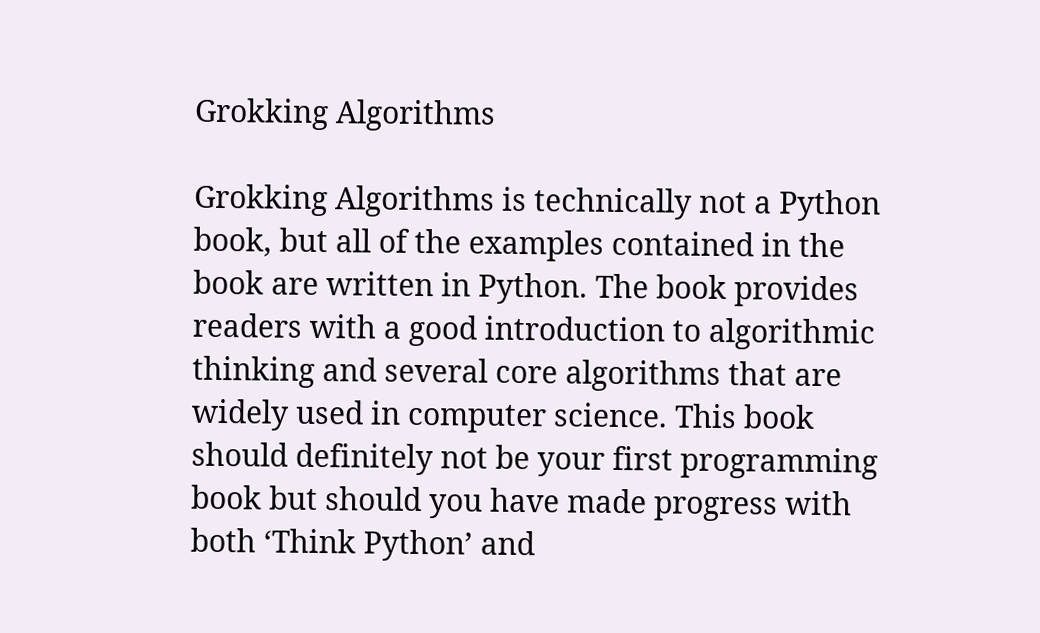Grokking Algorithms

Grokking Algorithms is technically not a Python book, but all of the examples contained in the book are written in Python. The book provides readers with a good introduction to algorithmic thinking and several core algorithms that are widely used in computer science. This book should definitely not be your first programming book but should you have made progress with both ‘Think Python’ and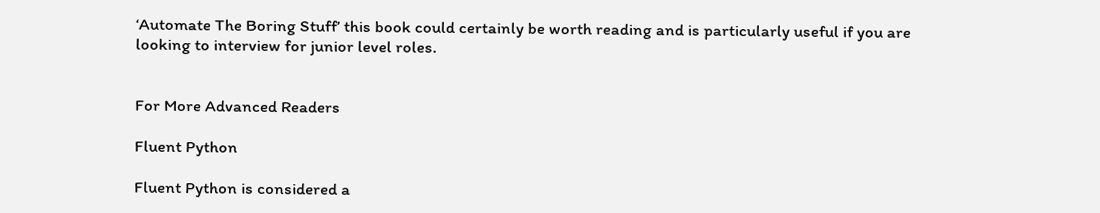‘Automate The Boring Stuff’ this book could certainly be worth reading and is particularly useful if you are looking to interview for junior level roles.


For More Advanced Readers

Fluent Python

Fluent Python is considered a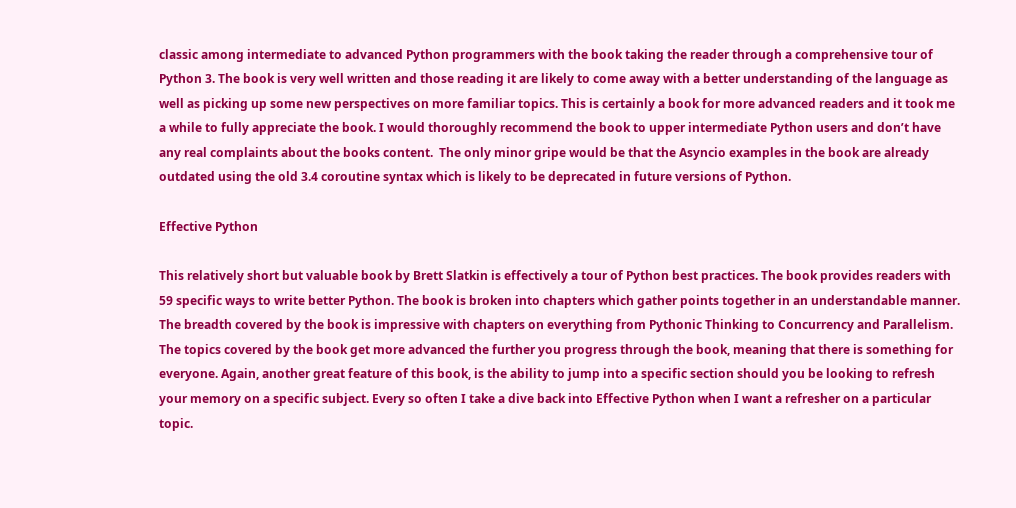classic among intermediate to advanced Python programmers with the book taking the reader through a comprehensive tour of Python 3. The book is very well written and those reading it are likely to come away with a better understanding of the language as well as picking up some new perspectives on more familiar topics. This is certainly a book for more advanced readers and it took me a while to fully appreciate the book. I would thoroughly recommend the book to upper intermediate Python users and don’t have any real complaints about the books content.  The only minor gripe would be that the Asyncio examples in the book are already outdated using the old 3.4 coroutine syntax which is likely to be deprecated in future versions of Python.

Effective Python

This relatively short but valuable book by Brett Slatkin is effectively a tour of Python best practices. The book provides readers with 59 specific ways to write better Python. The book is broken into chapters which gather points together in an understandable manner. The breadth covered by the book is impressive with chapters on everything from Pythonic Thinking to Concurrency and Parallelism. The topics covered by the book get more advanced the further you progress through the book, meaning that there is something for everyone. Again, another great feature of this book, is the ability to jump into a specific section should you be looking to refresh your memory on a specific subject. Every so often I take a dive back into Effective Python when I want a refresher on a particular topic.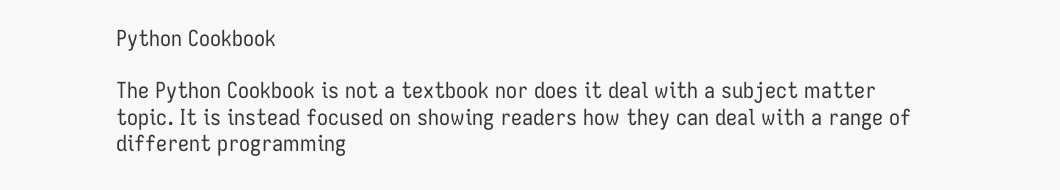Python Cookbook

The Python Cookbook is not a textbook nor does it deal with a subject matter topic. It is instead focused on showing readers how they can deal with a range of different programming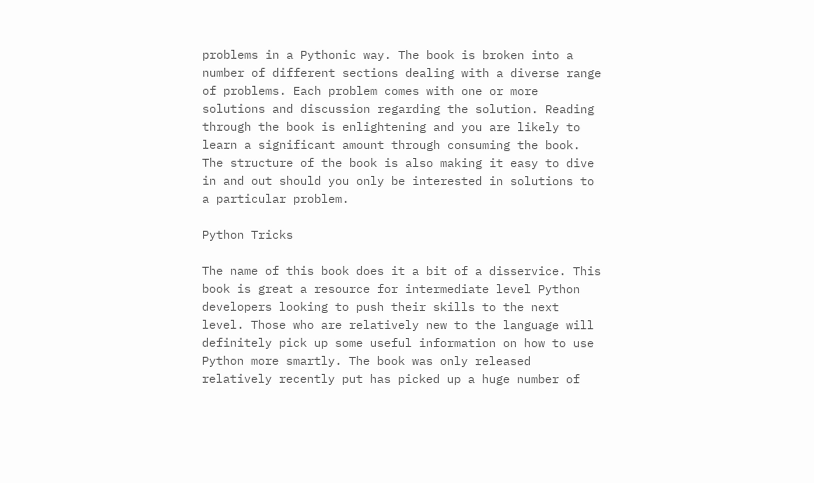problems in a Pythonic way. The book is broken into a number of different sections dealing with a diverse range of problems. Each problem comes with one or more solutions and discussion regarding the solution. Reading through the book is enlightening and you are likely to learn a significant amount through consuming the book. The structure of the book is also making it easy to dive in and out should you only be interested in solutions to a particular problem.

Python Tricks

The name of this book does it a bit of a disservice. This book is great a resource for intermediate level Python developers looking to push their skills to the next level. Those who are relatively new to the language will definitely pick up some useful information on how to use Python more smartly. The book was only released relatively recently put has picked up a huge number of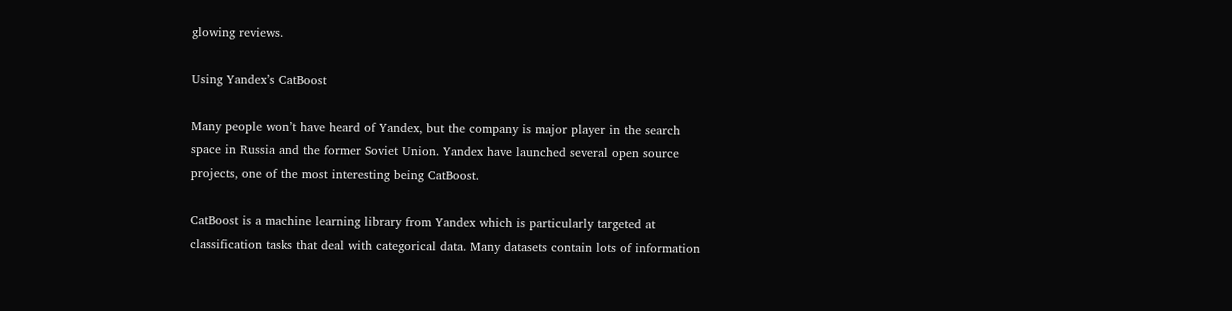glowing reviews.

Using Yandex’s CatBoost

Many people won’t have heard of Yandex, but the company is major player in the search space in Russia and the former Soviet Union. Yandex have launched several open source projects, one of the most interesting being CatBoost.

CatBoost is a machine learning library from Yandex which is particularly targeted at classification tasks that deal with categorical data. Many datasets contain lots of information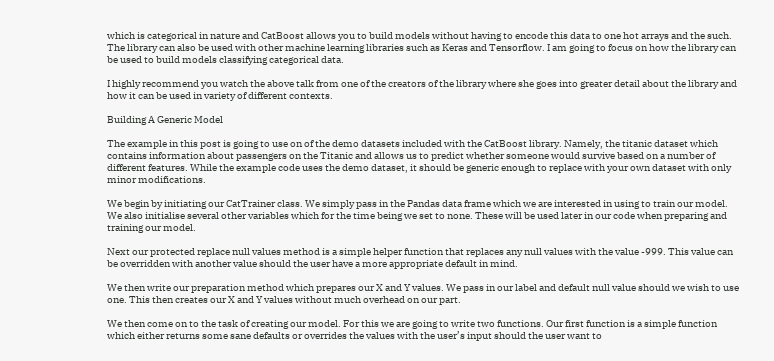which is categorical in nature and CatBoost allows you to build models without having to encode this data to one hot arrays and the such. The library can also be used with other machine learning libraries such as Keras and Tensorflow. I am going to focus on how the library can be used to build models classifying categorical data.

I highly recommend you watch the above talk from one of the creators of the library where she goes into greater detail about the library and how it can be used in variety of different contexts.

Building A Generic Model

The example in this post is going to use on of the demo datasets included with the CatBoost library. Namely, the titanic dataset which contains information about passengers on the Titanic and allows us to predict whether someone would survive based on a number of different features. While the example code uses the demo dataset, it should be generic enough to replace with your own dataset with only minor modifications.

We begin by initiating our CatTrainer class. We simply pass in the Pandas data frame which we are interested in using to train our model. We also initialise several other variables which for the time being we set to none. These will be used later in our code when preparing and training our model.

Next our protected replace null values method is a simple helper function that replaces any null values with the value -999. This value can be overridden with another value should the user have a more appropriate default in mind.

We then write our preparation method which prepares our X and Y values. We pass in our label and default null value should we wish to use one. This then creates our X and Y values without much overhead on our part.

We then come on to the task of creating our model. For this we are going to write two functions. Our first function is a simple function which either returns some sane defaults or overrides the values with the user’s input should the user want to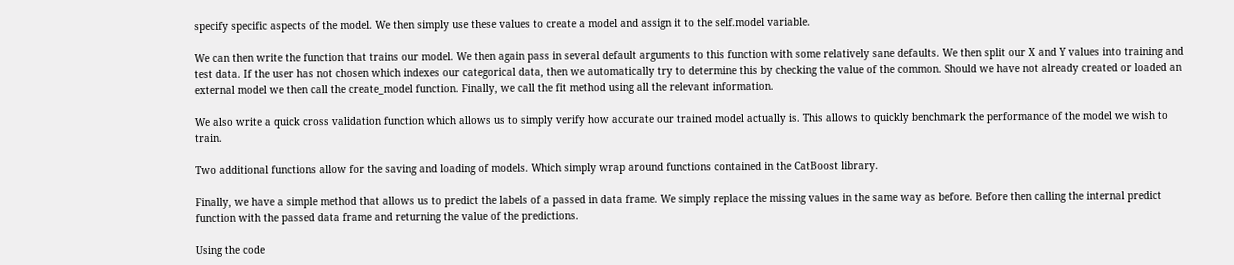specify specific aspects of the model. We then simply use these values to create a model and assign it to the self.model variable.

We can then write the function that trains our model. We then again pass in several default arguments to this function with some relatively sane defaults. We then split our X and Y values into training and test data. If the user has not chosen which indexes our categorical data, then we automatically try to determine this by checking the value of the common. Should we have not already created or loaded an external model we then call the create_model function. Finally, we call the fit method using all the relevant information.

We also write a quick cross validation function which allows us to simply verify how accurate our trained model actually is. This allows to quickly benchmark the performance of the model we wish to train.

Two additional functions allow for the saving and loading of models. Which simply wrap around functions contained in the CatBoost library.

Finally, we have a simple method that allows us to predict the labels of a passed in data frame. We simply replace the missing values in the same way as before. Before then calling the internal predict function with the passed data frame and returning the value of the predictions.

Using the code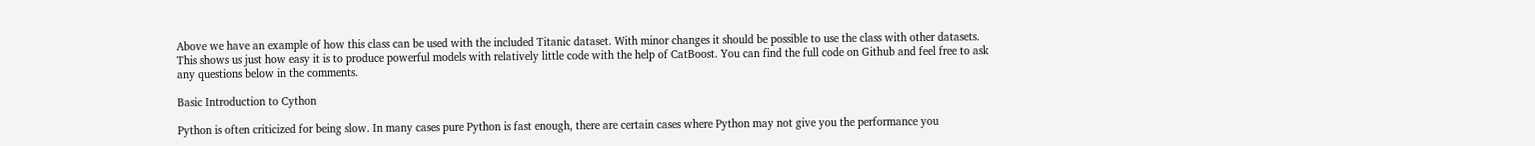Above we have an example of how this class can be used with the included Titanic dataset. With minor changes it should be possible to use the class with other datasets. This shows us just how easy it is to produce powerful models with relatively little code with the help of CatBoost. You can find the full code on Github and feel free to ask any questions below in the comments.

Basic Introduction to Cython

Python is often criticized for being slow. In many cases pure Python is fast enough, there are certain cases where Python may not give you the performance you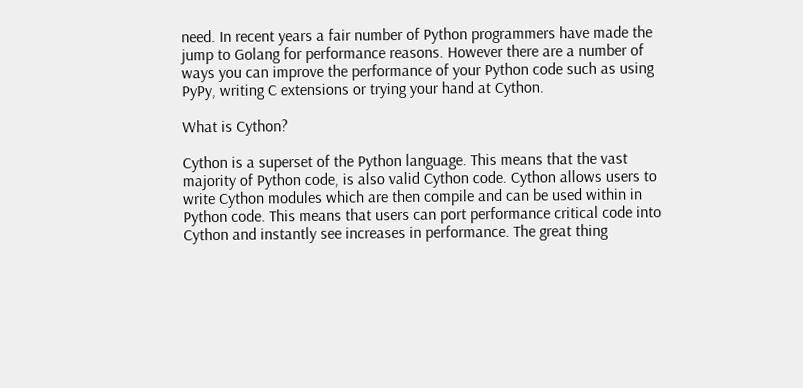need. In recent years a fair number of Python programmers have made the jump to Golang for performance reasons. However there are a number of ways you can improve the performance of your Python code such as using PyPy, writing C extensions or trying your hand at Cython.

What is Cython?

Cython is a superset of the Python language. This means that the vast majority of Python code, is also valid Cython code. Cython allows users to write Cython modules which are then compile and can be used within in Python code. This means that users can port performance critical code into Cython and instantly see increases in performance. The great thing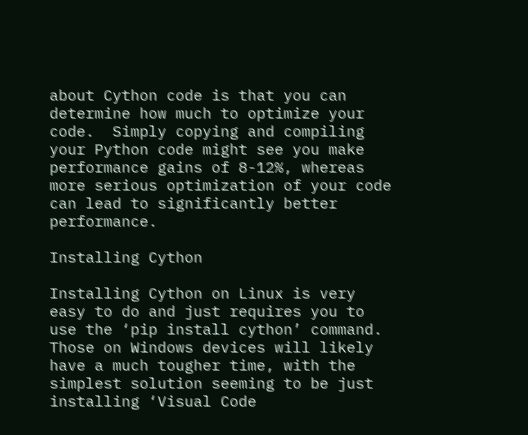about Cython code is that you can determine how much to optimize your code.  Simply copying and compiling your Python code might see you make performance gains of 8-12%, whereas more serious optimization of your code can lead to significantly better performance.

Installing Cython

Installing Cython on Linux is very easy to do and just requires you to use the ‘pip install cython’ command. Those on Windows devices will likely have a much tougher time, with the simplest solution seeming to be just installing ‘Visual Code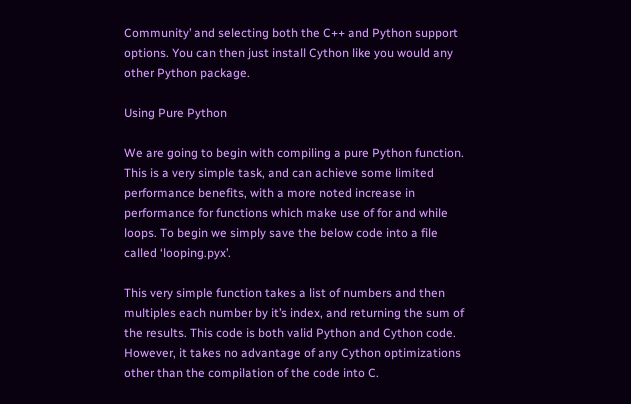Community’ and selecting both the C++ and Python support options. You can then just install Cython like you would any other Python package.

Using Pure Python

We are going to begin with compiling a pure Python function. This is a very simple task, and can achieve some limited performance benefits, with a more noted increase in performance for functions which make use of for and while loops. To begin we simply save the below code into a file called ‘looping.pyx’.

This very simple function takes a list of numbers and then multiples each number by it’s index, and returning the sum of the results. This code is both valid Python and Cython code. However, it takes no advantage of any Cython optimizations other than the compilation of the code into C.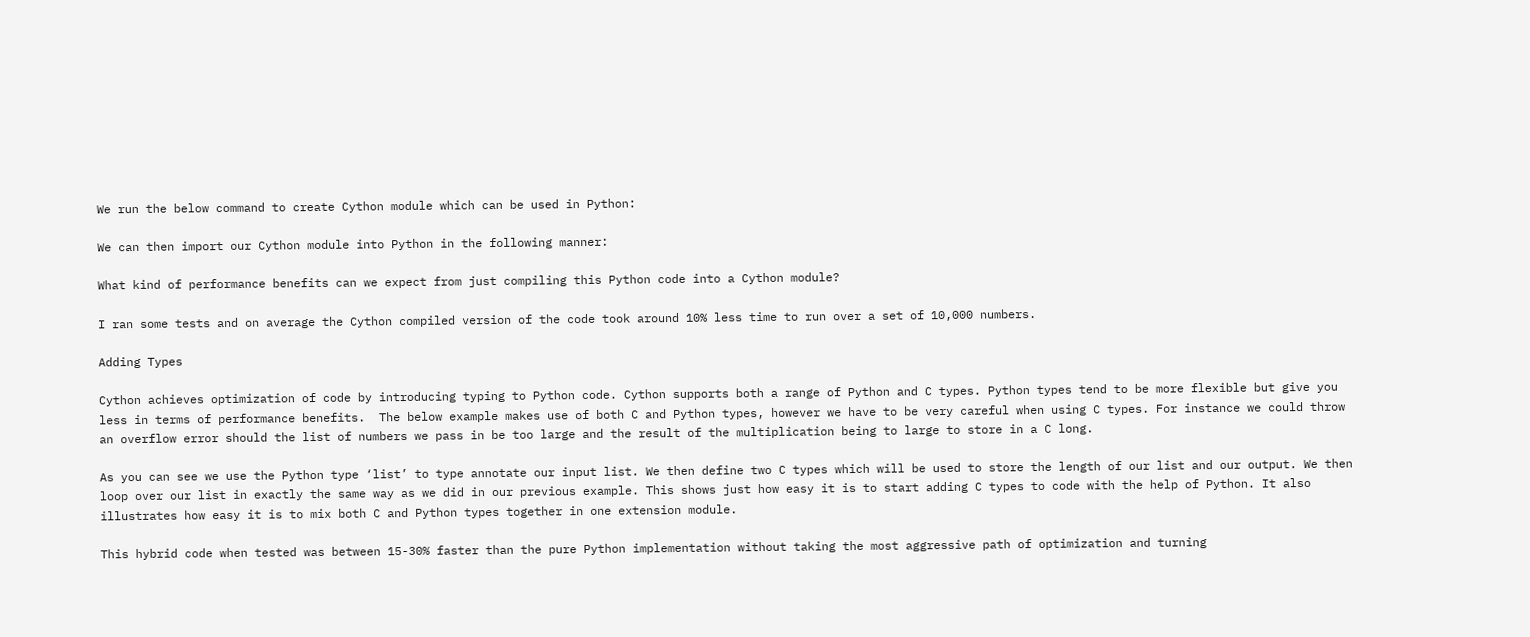We run the below command to create Cython module which can be used in Python:

We can then import our Cython module into Python in the following manner:

What kind of performance benefits can we expect from just compiling this Python code into a Cython module?

I ran some tests and on average the Cython compiled version of the code took around 10% less time to run over a set of 10,000 numbers.

Adding Types

Cython achieves optimization of code by introducing typing to Python code. Cython supports both a range of Python and C types. Python types tend to be more flexible but give you less in terms of performance benefits.  The below example makes use of both C and Python types, however we have to be very careful when using C types. For instance we could throw an overflow error should the list of numbers we pass in be too large and the result of the multiplication being to large to store in a C long.

As you can see we use the Python type ‘list’ to type annotate our input list. We then define two C types which will be used to store the length of our list and our output. We then loop over our list in exactly the same way as we did in our previous example. This shows just how easy it is to start adding C types to code with the help of Python. It also illustrates how easy it is to mix both C and Python types together in one extension module.

This hybrid code when tested was between 15-30% faster than the pure Python implementation without taking the most aggressive path of optimization and turning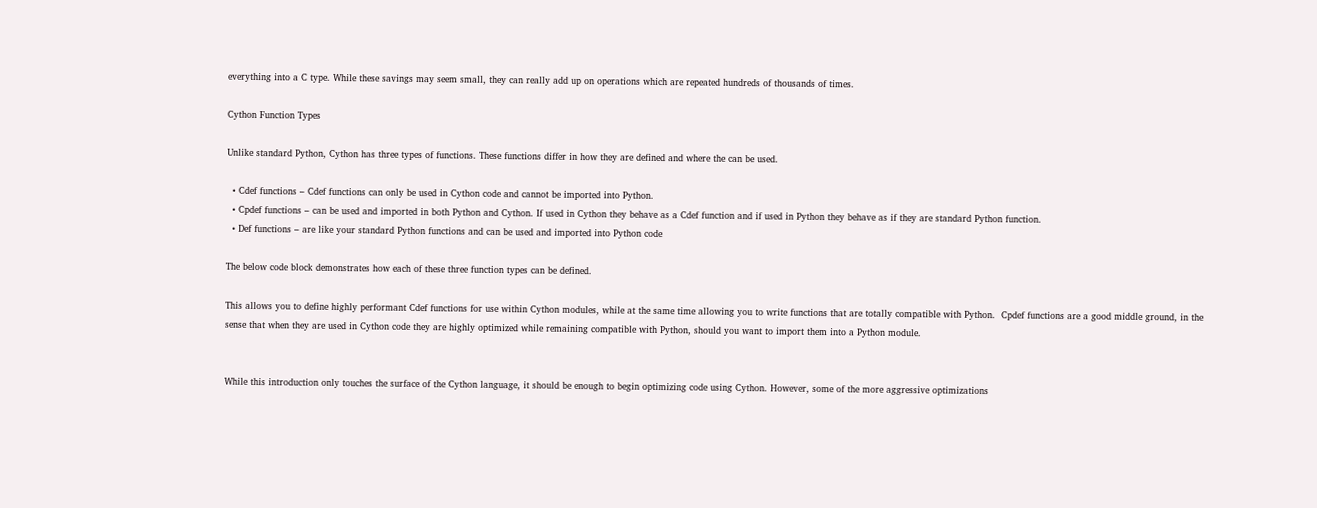everything into a C type. While these savings may seem small, they can really add up on operations which are repeated hundreds of thousands of times.

Cython Function Types

Unlike standard Python, Cython has three types of functions. These functions differ in how they are defined and where the can be used.

  • Cdef functions – Cdef functions can only be used in Cython code and cannot be imported into Python.
  • Cpdef functions – can be used and imported in both Python and Cython. If used in Cython they behave as a Cdef function and if used in Python they behave as if they are standard Python function.
  • Def functions – are like your standard Python functions and can be used and imported into Python code

The below code block demonstrates how each of these three function types can be defined.

This allows you to define highly performant Cdef functions for use within Cython modules, while at the same time allowing you to write functions that are totally compatible with Python.  Cpdef functions are a good middle ground, in the sense that when they are used in Cython code they are highly optimized while remaining compatible with Python, should you want to import them into a Python module.


While this introduction only touches the surface of the Cython language, it should be enough to begin optimizing code using Cython. However, some of the more aggressive optimizations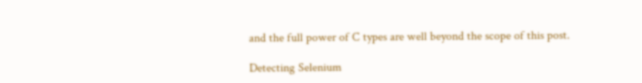and the full power of C types are well beyond the scope of this post.

Detecting Selenium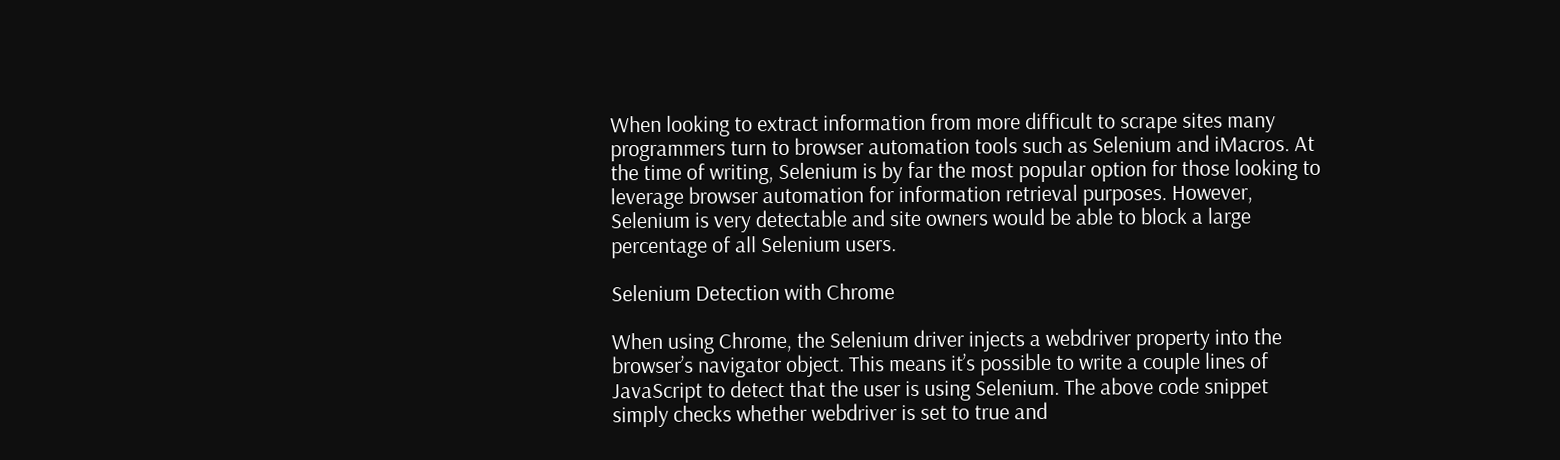When looking to extract information from more difficult to scrape sites many programmers turn to browser automation tools such as Selenium and iMacros. At the time of writing, Selenium is by far the most popular option for those looking to leverage browser automation for information retrieval purposes. However, Selenium is very detectable and site owners would be able to block a large percentage of all Selenium users.

Selenium Detection with Chrome

When using Chrome, the Selenium driver injects a webdriver property into the browser’s navigator object. This means it’s possible to write a couple lines of JavaScript to detect that the user is using Selenium. The above code snippet simply checks whether webdriver is set to true and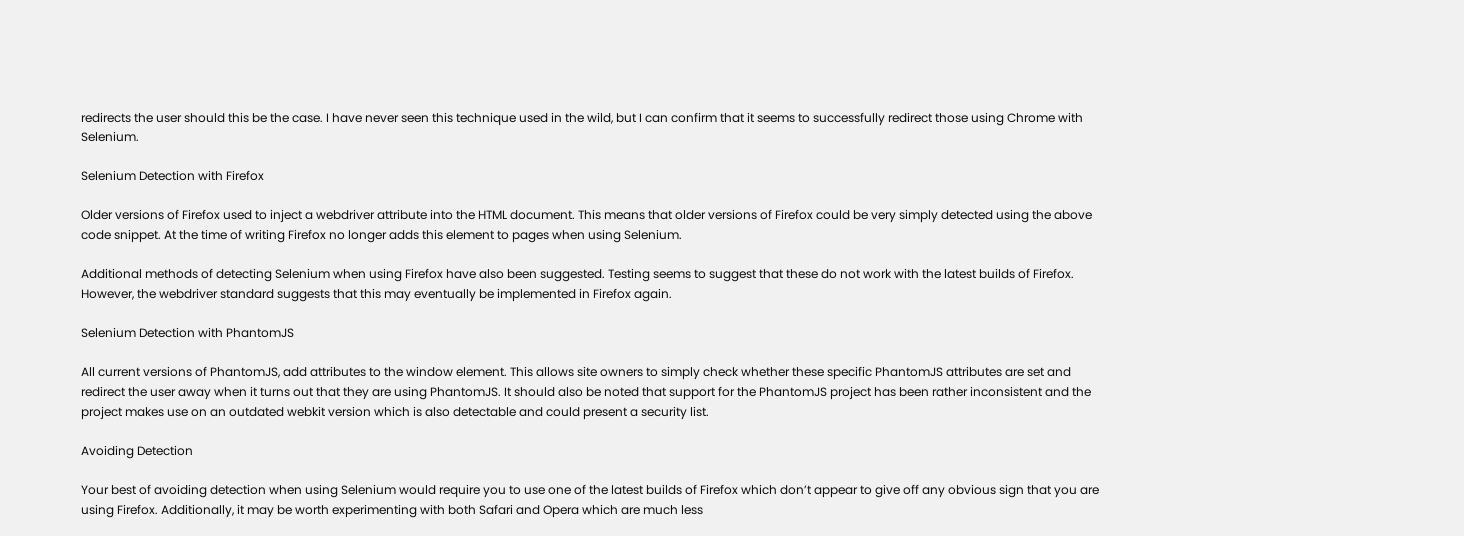redirects the user should this be the case. I have never seen this technique used in the wild, but I can confirm that it seems to successfully redirect those using Chrome with Selenium.

Selenium Detection with Firefox

Older versions of Firefox used to inject a webdriver attribute into the HTML document. This means that older versions of Firefox could be very simply detected using the above code snippet. At the time of writing Firefox no longer adds this element to pages when using Selenium.

Additional methods of detecting Selenium when using Firefox have also been suggested. Testing seems to suggest that these do not work with the latest builds of Firefox. However, the webdriver standard suggests that this may eventually be implemented in Firefox again.

Selenium Detection with PhantomJS

All current versions of PhantomJS, add attributes to the window element. This allows site owners to simply check whether these specific PhantomJS attributes are set and redirect the user away when it turns out that they are using PhantomJS. It should also be noted that support for the PhantomJS project has been rather inconsistent and the project makes use on an outdated webkit version which is also detectable and could present a security list.

Avoiding Detection

Your best of avoiding detection when using Selenium would require you to use one of the latest builds of Firefox which don’t appear to give off any obvious sign that you are using Firefox. Additionally, it may be worth experimenting with both Safari and Opera which are much less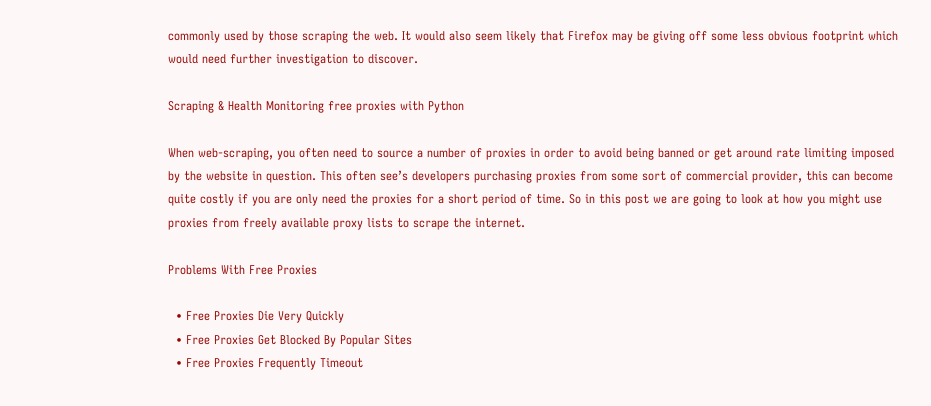commonly used by those scraping the web. It would also seem likely that Firefox may be giving off some less obvious footprint which would need further investigation to discover.

Scraping & Health Monitoring free proxies with Python

When web-scraping, you often need to source a number of proxies in order to avoid being banned or get around rate limiting imposed by the website in question. This often see’s developers purchasing proxies from some sort of commercial provider, this can become quite costly if you are only need the proxies for a short period of time. So in this post we are going to look at how you might use proxies from freely available proxy lists to scrape the internet.

Problems With Free Proxies

  • Free Proxies Die Very Quickly
  • Free Proxies Get Blocked By Popular Sites
  • Free Proxies Frequently Timeout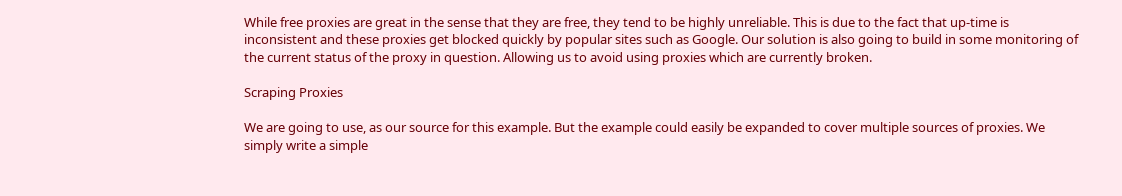While free proxies are great in the sense that they are free, they tend to be highly unreliable. This is due to the fact that up-time is inconsistent and these proxies get blocked quickly by popular sites such as Google. Our solution is also going to build in some monitoring of the current status of the proxy in question. Allowing us to avoid using proxies which are currently broken.

Scraping Proxies

We are going to use, as our source for this example. But the example could easily be expanded to cover multiple sources of proxies. We simply write a simple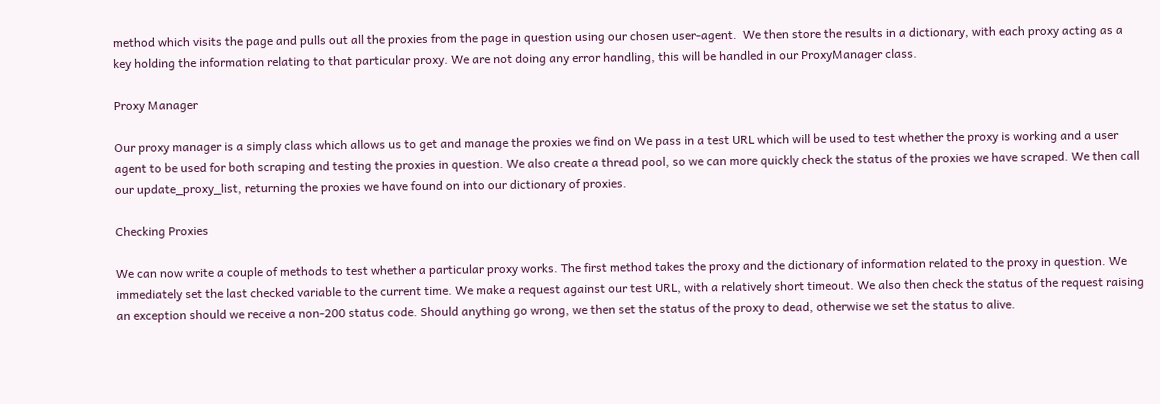method which visits the page and pulls out all the proxies from the page in question using our chosen user-agent.  We then store the results in a dictionary, with each proxy acting as a key holding the information relating to that particular proxy. We are not doing any error handling, this will be handled in our ProxyManager class.

Proxy Manager

Our proxy manager is a simply class which allows us to get and manage the proxies we find on We pass in a test URL which will be used to test whether the proxy is working and a user agent to be used for both scraping and testing the proxies in question. We also create a thread pool, so we can more quickly check the status of the proxies we have scraped. We then call our update_proxy_list, returning the proxies we have found on into our dictionary of proxies.

Checking Proxies

We can now write a couple of methods to test whether a particular proxy works. The first method takes the proxy and the dictionary of information related to the proxy in question. We immediately set the last checked variable to the current time. We make a request against our test URL, with a relatively short timeout. We also then check the status of the request raising an exception should we receive a non-200 status code. Should anything go wrong, we then set the status of the proxy to dead, otherwise we set the status to alive.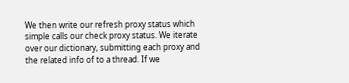We then write our refresh proxy status which simple calls our check proxy status. We iterate over our dictionary, submitting each proxy and the related info of to a thread. If we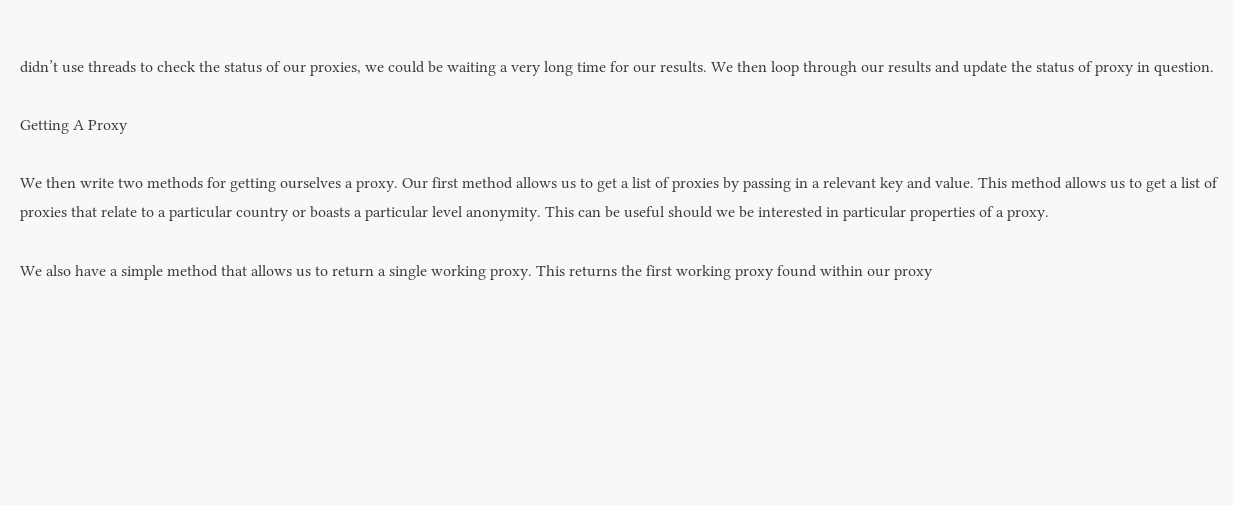didn’t use threads to check the status of our proxies, we could be waiting a very long time for our results. We then loop through our results and update the status of proxy in question.

Getting A Proxy

We then write two methods for getting ourselves a proxy. Our first method allows us to get a list of proxies by passing in a relevant key and value. This method allows us to get a list of proxies that relate to a particular country or boasts a particular level anonymity. This can be useful should we be interested in particular properties of a proxy.

We also have a simple method that allows us to return a single working proxy. This returns the first working proxy found within our proxy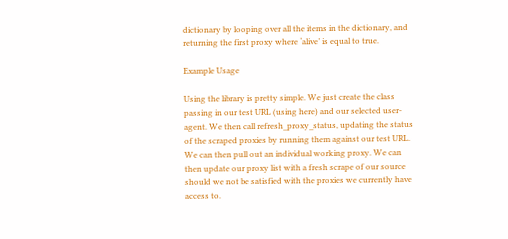dictionary by looping over all the items in the dictionary, and returning the first proxy where ‘alive’ is equal to true.

Example Usage

Using the library is pretty simple. We just create the class passing in our test URL (using here) and our selected user-agent. We then call refresh_proxy_status, updating the status of the scraped proxies by running them against our test URL. We can then pull out an individual working proxy. We can then update our proxy list with a fresh scrape of our source should we not be satisfied with the proxies we currently have access to.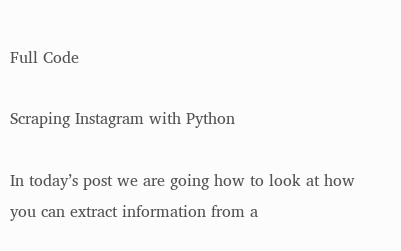Full Code

Scraping Instagram with Python

In today’s post we are going how to look at how you can extract information from a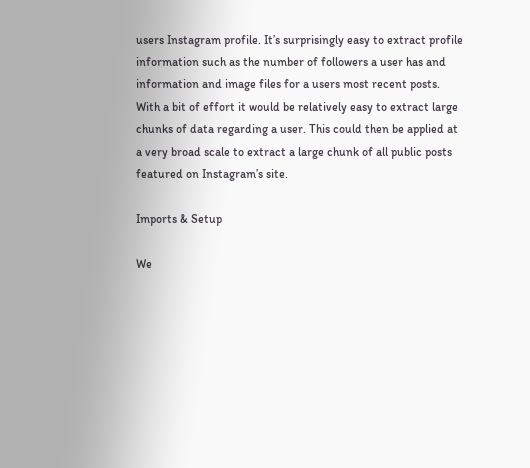users Instagram profile. It’s surprisingly easy to extract profile information such as the number of followers a user has and information and image files for a users most recent posts. With a bit of effort it would be relatively easy to extract large chunks of data regarding a user. This could then be applied at a very broad scale to extract a large chunk of all public posts featured on Instagram’s site.

Imports & Setup

We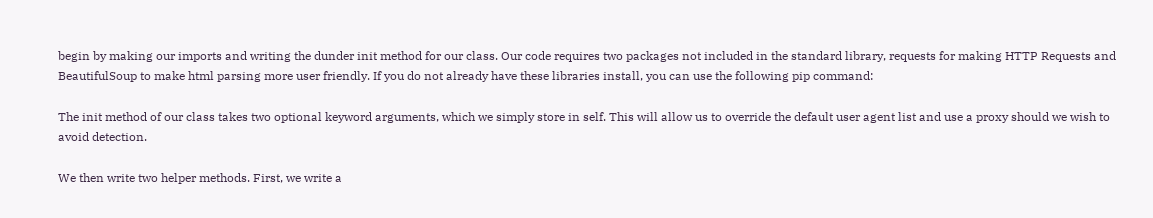begin by making our imports and writing the dunder init method for our class. Our code requires two packages not included in the standard library, requests for making HTTP Requests and BeautifulSoup to make html parsing more user friendly. If you do not already have these libraries install, you can use the following pip command:

The init method of our class takes two optional keyword arguments, which we simply store in self. This will allow us to override the default user agent list and use a proxy should we wish to avoid detection.

We then write two helper methods. First, we write a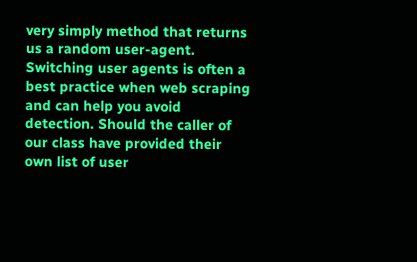very simply method that returns us a random user-agent. Switching user agents is often a best practice when web scraping and can help you avoid detection. Should the caller of our class have provided their own list of user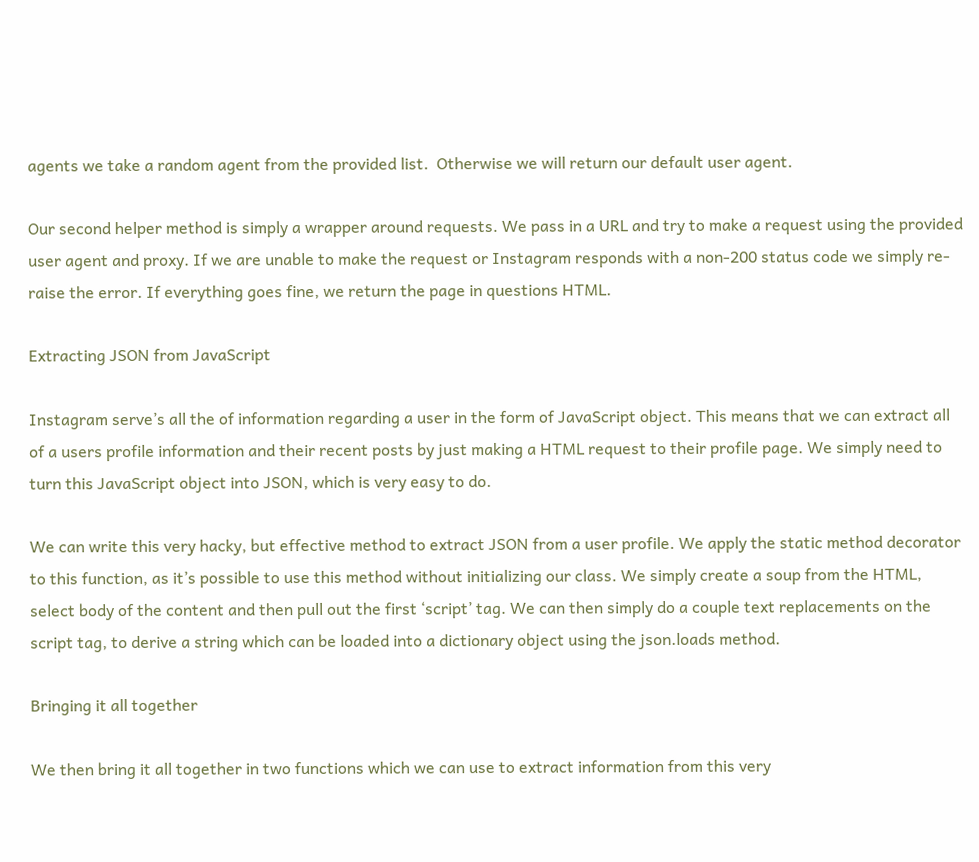agents we take a random agent from the provided list.  Otherwise we will return our default user agent.

Our second helper method is simply a wrapper around requests. We pass in a URL and try to make a request using the provided user agent and proxy. If we are unable to make the request or Instagram responds with a non-200 status code we simply re-raise the error. If everything goes fine, we return the page in questions HTML.

Extracting JSON from JavaScript

Instagram serve’s all the of information regarding a user in the form of JavaScript object. This means that we can extract all of a users profile information and their recent posts by just making a HTML request to their profile page. We simply need to turn this JavaScript object into JSON, which is very easy to do.

We can write this very hacky, but effective method to extract JSON from a user profile. We apply the static method decorator to this function, as it’s possible to use this method without initializing our class. We simply create a soup from the HTML, select body of the content and then pull out the first ‘script’ tag. We can then simply do a couple text replacements on the script tag, to derive a string which can be loaded into a dictionary object using the json.loads method.

Bringing it all together

We then bring it all together in two functions which we can use to extract information from this very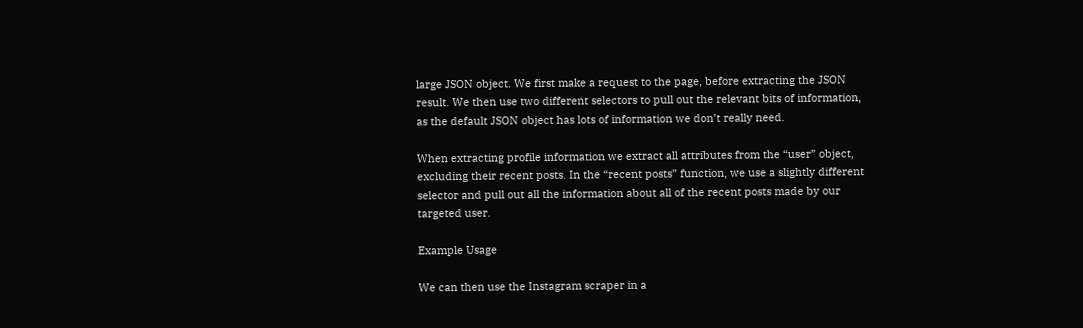large JSON object. We first make a request to the page, before extracting the JSON result. We then use two different selectors to pull out the relevant bits of information, as the default JSON object has lots of information we don’t really need.

When extracting profile information we extract all attributes from the “user” object, excluding their recent posts. In the “recent posts” function, we use a slightly different selector and pull out all the information about all of the recent posts made by our targeted user.

Example Usage

We can then use the Instagram scraper in a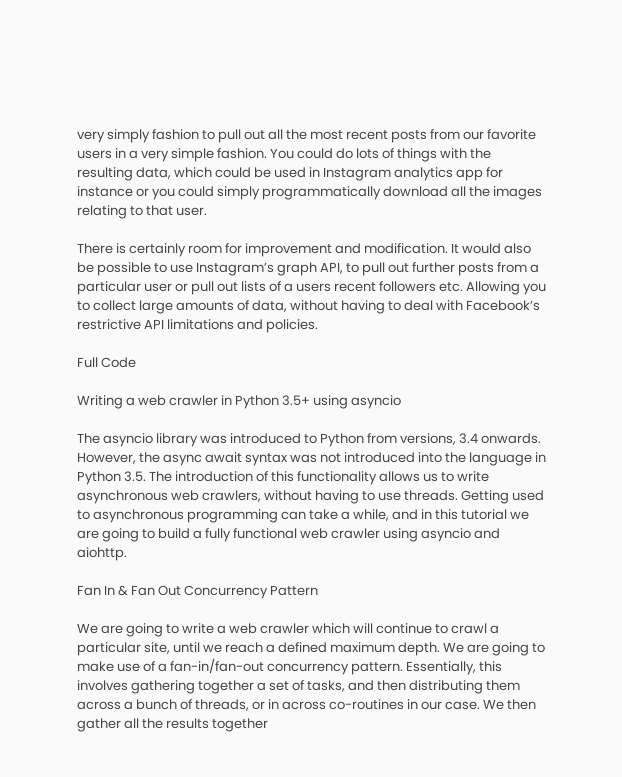very simply fashion to pull out all the most recent posts from our favorite users in a very simple fashion. You could do lots of things with the resulting data, which could be used in Instagram analytics app for instance or you could simply programmatically download all the images relating to that user.

There is certainly room for improvement and modification. It would also be possible to use Instagram’s graph API, to pull out further posts from a particular user or pull out lists of a users recent followers etc. Allowing you to collect large amounts of data, without having to deal with Facebook’s restrictive API limitations and policies.

Full Code

Writing a web crawler in Python 3.5+ using asyncio

The asyncio library was introduced to Python from versions, 3.4 onwards. However, the async await syntax was not introduced into the language in Python 3.5. The introduction of this functionality allows us to write asynchronous web crawlers, without having to use threads. Getting used to asynchronous programming can take a while, and in this tutorial we are going to build a fully functional web crawler using asyncio and aiohttp.

Fan In & Fan Out Concurrency Pattern

We are going to write a web crawler which will continue to crawl a particular site, until we reach a defined maximum depth. We are going to make use of a fan-in/fan-out concurrency pattern. Essentially, this involves gathering together a set of tasks, and then distributing them across a bunch of threads, or in across co-routines in our case. We then gather all the results together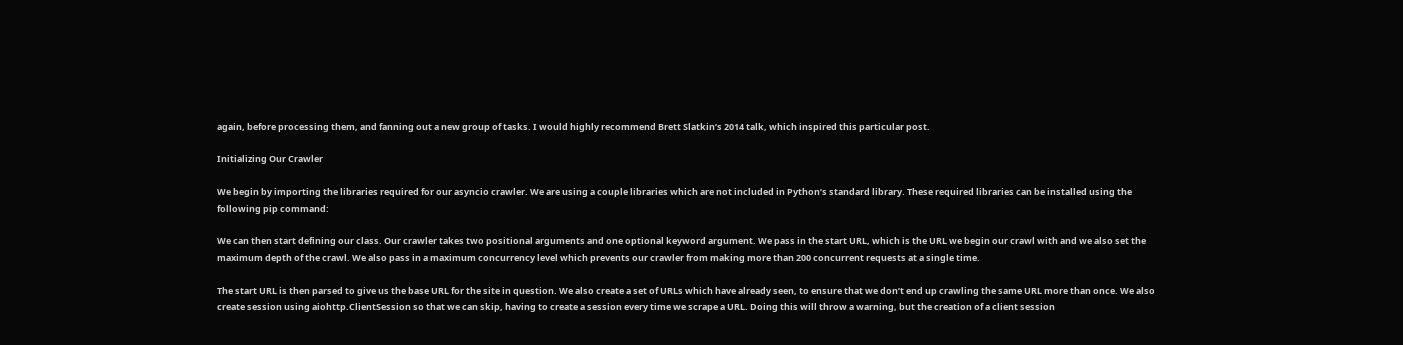again, before processing them, and fanning out a new group of tasks. I would highly recommend Brett Slatkin’s 2014 talk, which inspired this particular post.

Initializing Our Crawler

We begin by importing the libraries required for our asyncio crawler. We are using a couple libraries which are not included in Python’s standard library. These required libraries can be installed using the following pip command:

We can then start defining our class. Our crawler takes two positional arguments and one optional keyword argument. We pass in the start URL, which is the URL we begin our crawl with and we also set the maximum depth of the crawl. We also pass in a maximum concurrency level which prevents our crawler from making more than 200 concurrent requests at a single time.

The start URL is then parsed to give us the base URL for the site in question. We also create a set of URLs which have already seen, to ensure that we don’t end up crawling the same URL more than once. We also create session using aiohttp.ClientSession so that we can skip, having to create a session every time we scrape a URL. Doing this will throw a warning, but the creation of a client session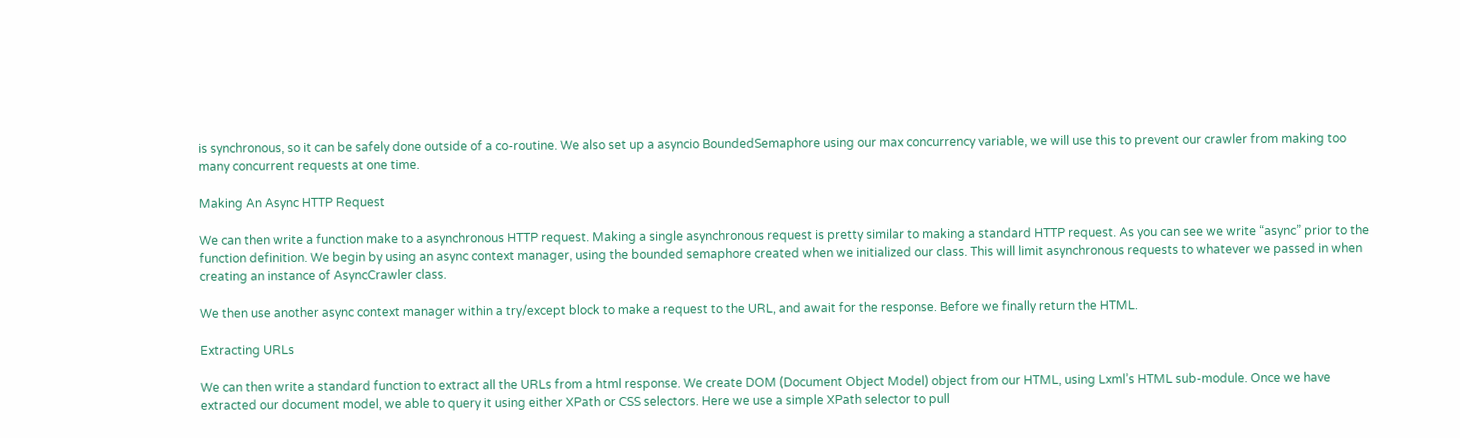is synchronous, so it can be safely done outside of a co-routine. We also set up a asyncio BoundedSemaphore using our max concurrency variable, we will use this to prevent our crawler from making too many concurrent requests at one time.

Making An Async HTTP Request

We can then write a function make to a asynchronous HTTP request. Making a single asynchronous request is pretty similar to making a standard HTTP request. As you can see we write “async” prior to the function definition. We begin by using an async context manager, using the bounded semaphore created when we initialized our class. This will limit asynchronous requests to whatever we passed in when creating an instance of AsyncCrawler class.

We then use another async context manager within a try/except block to make a request to the URL, and await for the response. Before we finally return the HTML.

Extracting URLs

We can then write a standard function to extract all the URLs from a html response. We create DOM (Document Object Model) object from our HTML, using Lxml’s HTML sub-module. Once we have extracted our document model, we able to query it using either XPath or CSS selectors. Here we use a simple XPath selector to pull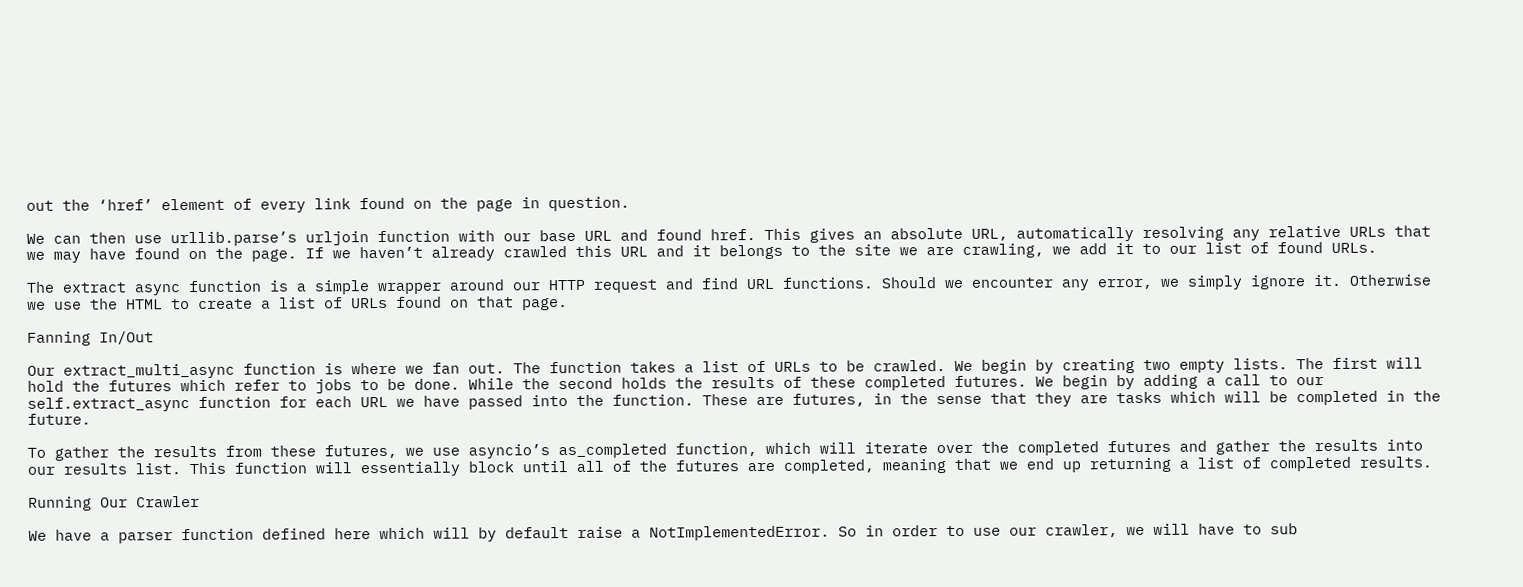out the ‘href’ element of every link found on the page in question.

We can then use urllib.parse’s urljoin function with our base URL and found href. This gives an absolute URL, automatically resolving any relative URLs that we may have found on the page. If we haven’t already crawled this URL and it belongs to the site we are crawling, we add it to our list of found URLs.

The extract async function is a simple wrapper around our HTTP request and find URL functions. Should we encounter any error, we simply ignore it. Otherwise we use the HTML to create a list of URLs found on that page.

Fanning In/Out

Our extract_multi_async function is where we fan out. The function takes a list of URLs to be crawled. We begin by creating two empty lists. The first will hold the futures which refer to jobs to be done. While the second holds the results of these completed futures. We begin by adding a call to our self.extract_async function for each URL we have passed into the function. These are futures, in the sense that they are tasks which will be completed in the future.

To gather the results from these futures, we use asyncio’s as_completed function, which will iterate over the completed futures and gather the results into our results list. This function will essentially block until all of the futures are completed, meaning that we end up returning a list of completed results.

Running Our Crawler

We have a parser function defined here which will by default raise a NotImplementedError. So in order to use our crawler, we will have to sub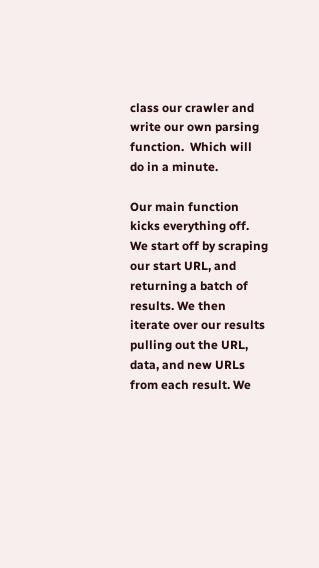class our crawler and write our own parsing function.  Which will do in a minute.

Our main function kicks everything off. We start off by scraping our start URL, and returning a batch of results. We then iterate over our results pulling out the URL, data, and new URLs from each result. We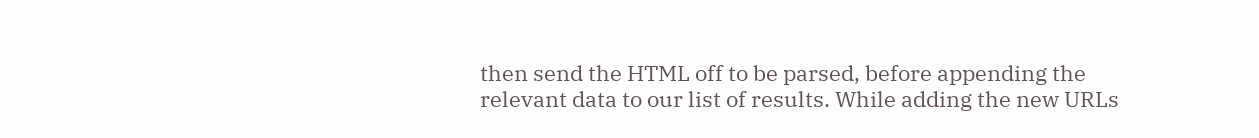then send the HTML off to be parsed, before appending the relevant data to our list of results. While adding the new URLs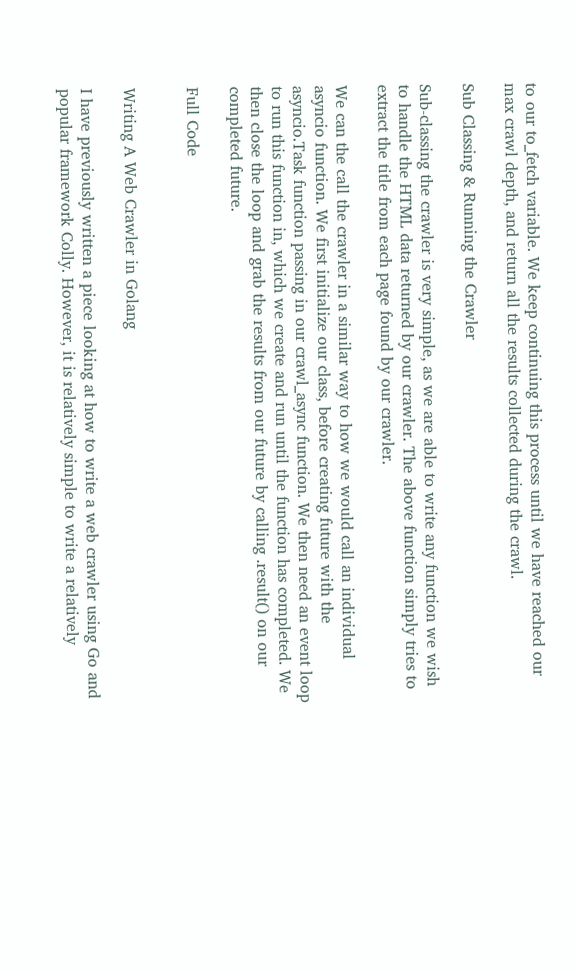to our to_fetch variable. We keep continuing this process until we have reached our max crawl depth, and return all the results collected during the crawl.

Sub Classing & Running the Crawler

Sub-classing the crawler is very simple, as we are able to write any function we wish to handle the HTML data returned by our crawler. The above function simply tries to extract the title from each page found by our crawler.

We can the call the crawler in a similar way to how we would call an individual asyncio function. We first initialize our class, before creating future with the asyncio.Task function passing in our crawl_async function. We then need an event loop to run this function in, which we create and run until the function has completed. We then close the loop and grab the results from our future by calling .result() on our completed future.

Full Code


Writing A Web Crawler in Golang

I have previously written a piece looking at how to write a web crawler using Go and popular framework Colly. However, it is relatively simple to write a relatively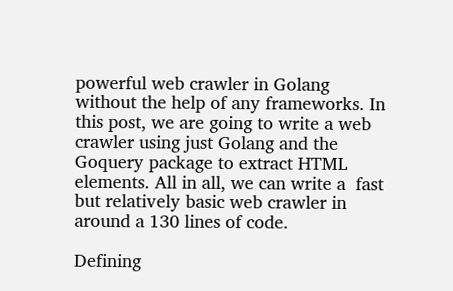powerful web crawler in Golang without the help of any frameworks. In this post, we are going to write a web crawler using just Golang and the Goquery package to extract HTML elements. All in all, we can write a  fast but relatively basic web crawler in around a 130 lines of code.

Defining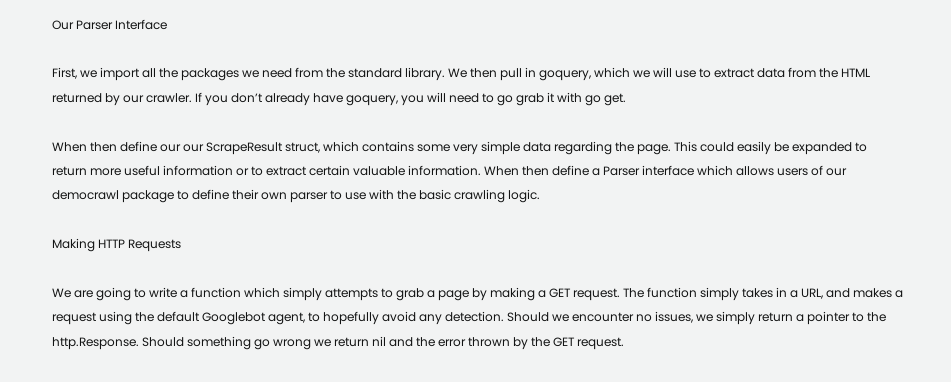Our Parser Interface

First, we import all the packages we need from the standard library. We then pull in goquery, which we will use to extract data from the HTML returned by our crawler. If you don’t already have goquery, you will need to go grab it with go get.

When then define our our ScrapeResult struct, which contains some very simple data regarding the page. This could easily be expanded to return more useful information or to extract certain valuable information. When then define a Parser interface which allows users of our democrawl package to define their own parser to use with the basic crawling logic.

Making HTTP Requests

We are going to write a function which simply attempts to grab a page by making a GET request. The function simply takes in a URL, and makes a request using the default Googlebot agent, to hopefully avoid any detection. Should we encounter no issues, we simply return a pointer to the http.Response. Should something go wrong we return nil and the error thrown by the GET request.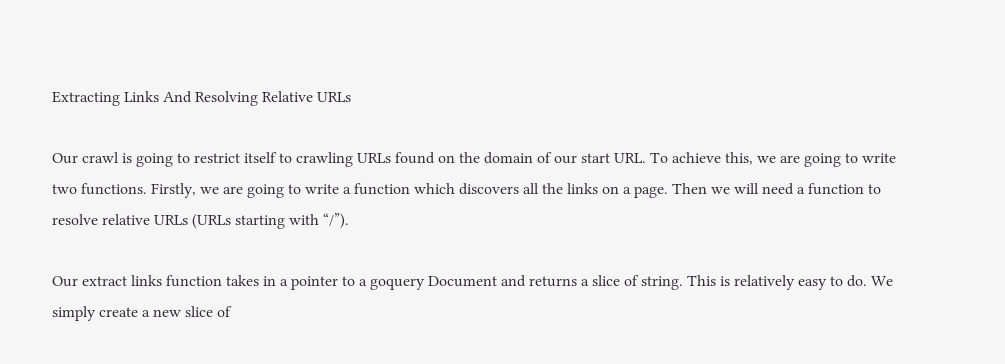Extracting Links And Resolving Relative URLs

Our crawl is going to restrict itself to crawling URLs found on the domain of our start URL. To achieve this, we are going to write two functions. Firstly, we are going to write a function which discovers all the links on a page. Then we will need a function to resolve relative URLs (URLs starting with “/”).

Our extract links function takes in a pointer to a goquery Document and returns a slice of string. This is relatively easy to do. We simply create a new slice of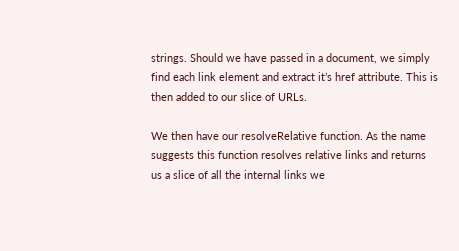strings. Should we have passed in a document, we simply find each link element and extract it’s href attribute. This is then added to our slice of URLs.

We then have our resolveRelative function. As the name suggests this function resolves relative links and returns us a slice of all the internal links we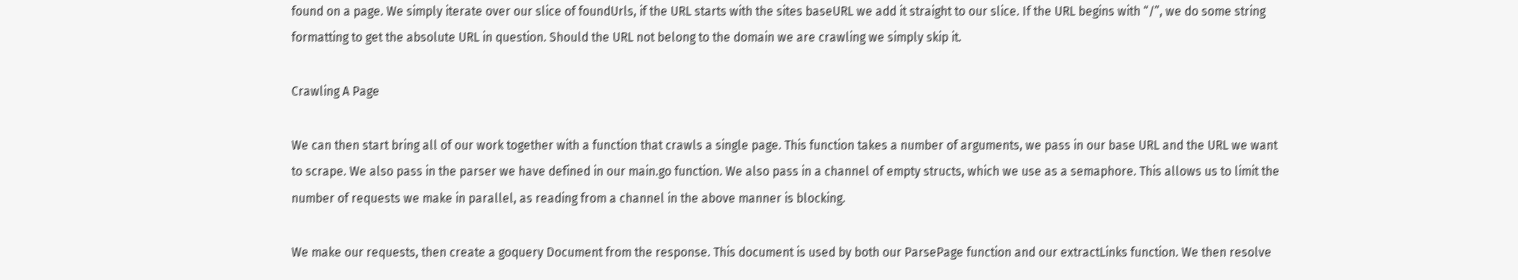found on a page. We simply iterate over our slice of foundUrls, if the URL starts with the sites baseURL we add it straight to our slice. If the URL begins with “/”, we do some string formatting to get the absolute URL in question. Should the URL not belong to the domain we are crawling we simply skip it.

Crawling A Page

We can then start bring all of our work together with a function that crawls a single page. This function takes a number of arguments, we pass in our base URL and the URL we want to scrape. We also pass in the parser we have defined in our main.go function. We also pass in a channel of empty structs, which we use as a semaphore. This allows us to limit the number of requests we make in parallel, as reading from a channel in the above manner is blocking.

We make our requests, then create a goquery Document from the response. This document is used by both our ParsePage function and our extractLinks function. We then resolve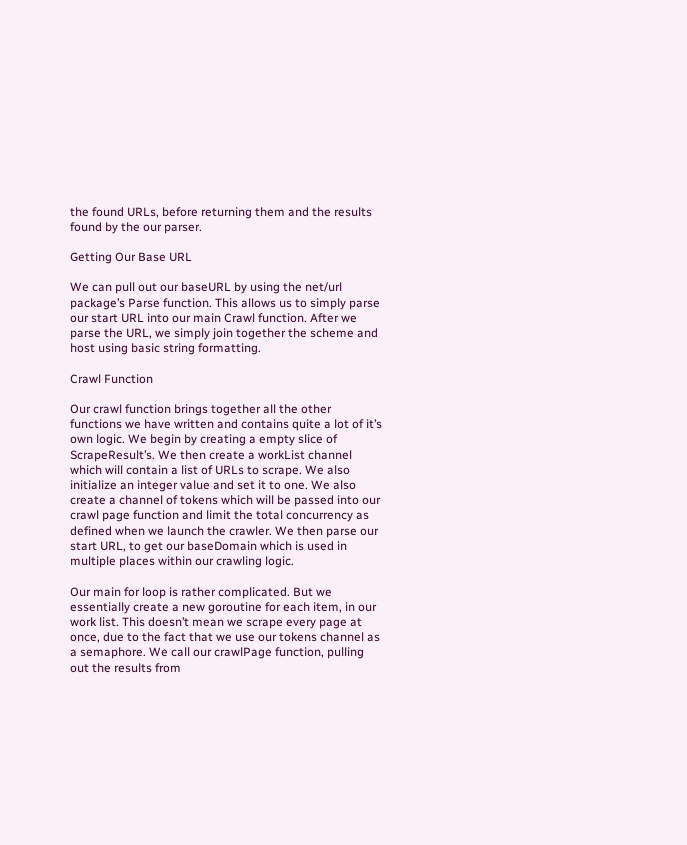the found URLs, before returning them and the results found by the our parser.

Getting Our Base URL

We can pull out our baseURL by using the net/url package’s Parse function. This allows us to simply parse our start URL into our main Crawl function. After we parse the URL, we simply join together the scheme and host using basic string formatting.

Crawl Function

Our crawl function brings together all the other functions we have written and contains quite a lot of it’s own logic. We begin by creating a empty slice of ScrapeResult’s. We then create a workList channel which will contain a list of URLs to scrape. We also initialize an integer value and set it to one. We also create a channel of tokens which will be passed into our crawl page function and limit the total concurrency as defined when we launch the crawler. We then parse our start URL, to get our baseDomain which is used in multiple places within our crawling logic.

Our main for loop is rather complicated. But we essentially create a new goroutine for each item, in our work list. This doesn’t mean we scrape every page at once, due to the fact that we use our tokens channel as a semaphore. We call our crawlPage function, pulling out the results from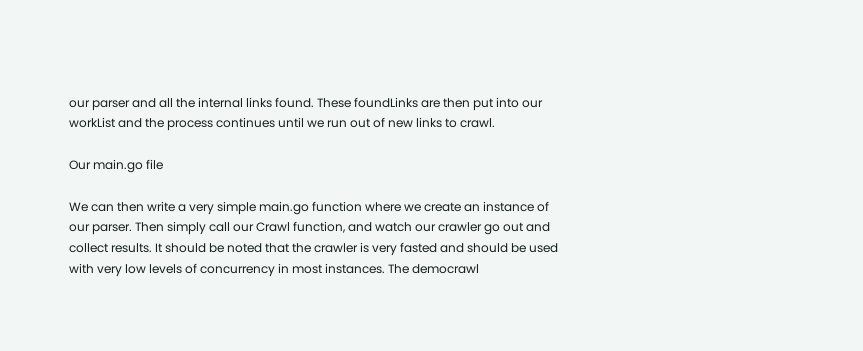our parser and all the internal links found. These foundLinks are then put into our workList and the process continues until we run out of new links to crawl.

Our main.go file

We can then write a very simple main.go function where we create an instance of our parser. Then simply call our Crawl function, and watch our crawler go out and collect results. It should be noted that the crawler is very fasted and should be used with very low levels of concurrency in most instances. The democrawl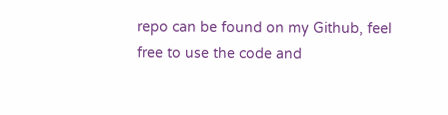repo can be found on my Github, feel free to use the code and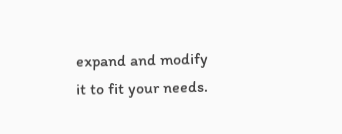expand and modify it to fit your needs.